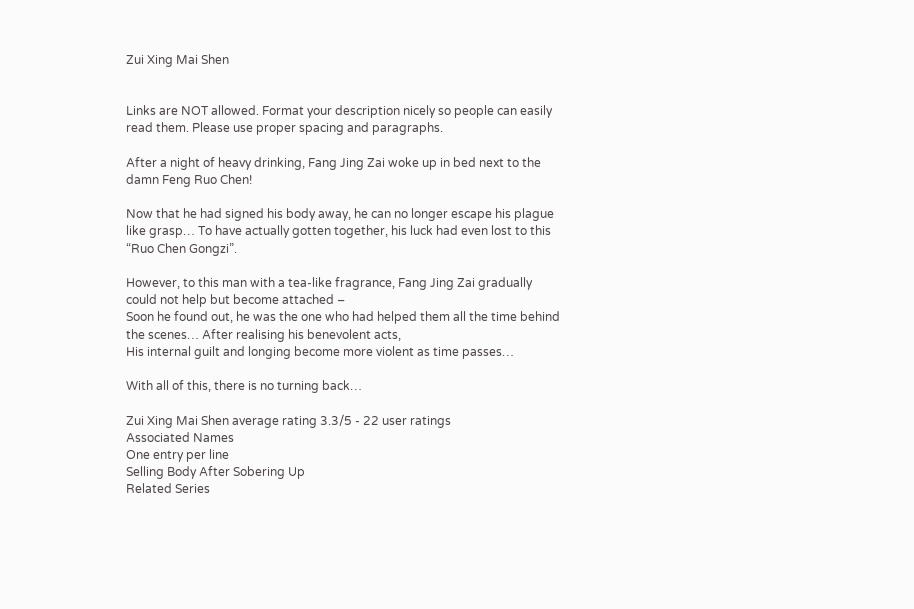Zui Xing Mai Shen


Links are NOT allowed. Format your description nicely so people can easily read them. Please use proper spacing and paragraphs.

After a night of heavy drinking, Fang Jing Zai woke up in bed next to the damn Feng Ruo Chen!

Now that he had signed his body away, he can no longer escape his plague like grasp… To have actually gotten together, his luck had even lost to this “Ruo Chen Gongzi”.

However, to this man with a tea-like fragrance, Fang Jing Zai gradually could not help but become attached –
Soon he found out, he was the one who had helped them all the time behind the scenes… After realising his benevolent acts,
His internal guilt and longing become more violent as time passes…

With all of this, there is no turning back…

Zui Xing Mai Shen average rating 3.3/5 - 22 user ratings
Associated Names
One entry per line
Selling Body After Sobering Up
Related Series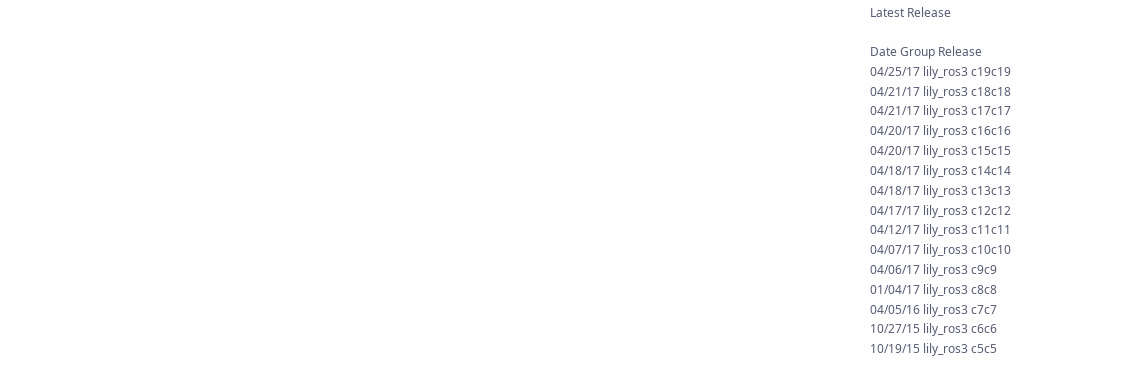Latest Release

Date Group Release
04/25/17 lily_ros3 c19c19
04/21/17 lily_ros3 c18c18
04/21/17 lily_ros3 c17c17
04/20/17 lily_ros3 c16c16
04/20/17 lily_ros3 c15c15
04/18/17 lily_ros3 c14c14
04/18/17 lily_ros3 c13c13
04/17/17 lily_ros3 c12c12
04/12/17 lily_ros3 c11c11
04/07/17 lily_ros3 c10c10
04/06/17 lily_ros3 c9c9
01/04/17 lily_ros3 c8c8
04/05/16 lily_ros3 c7c7
10/27/15 lily_ros3 c6c6
10/19/15 lily_ros3 c5c5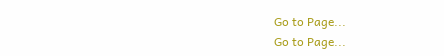Go to Page...
Go to Page...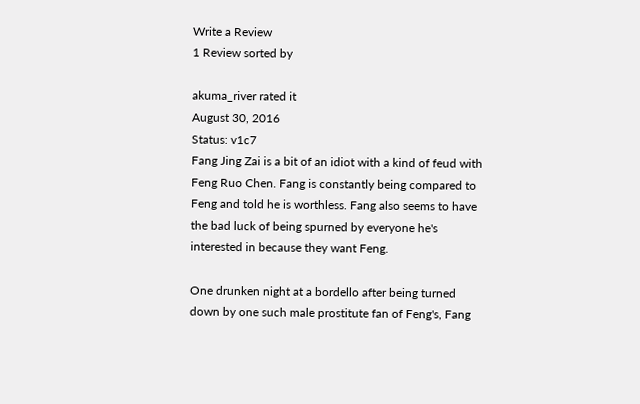Write a Review
1 Review sorted by

akuma_river rated it
August 30, 2016
Status: v1c7
Fang Jing Zai is a bit of an idiot with a kind of feud with Feng Ruo Chen. Fang is constantly being compared to Feng and told he is worthless. Fang also seems to have the bad luck of being spurned by everyone he's interested in because they want Feng.

One drunken night at a bordello after being turned down by one such male prostitute fan of Feng's, Fang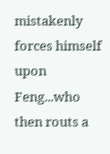mistakenly forces himself upon Feng...who then routs a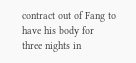contract out of Fang to have his body for three nights in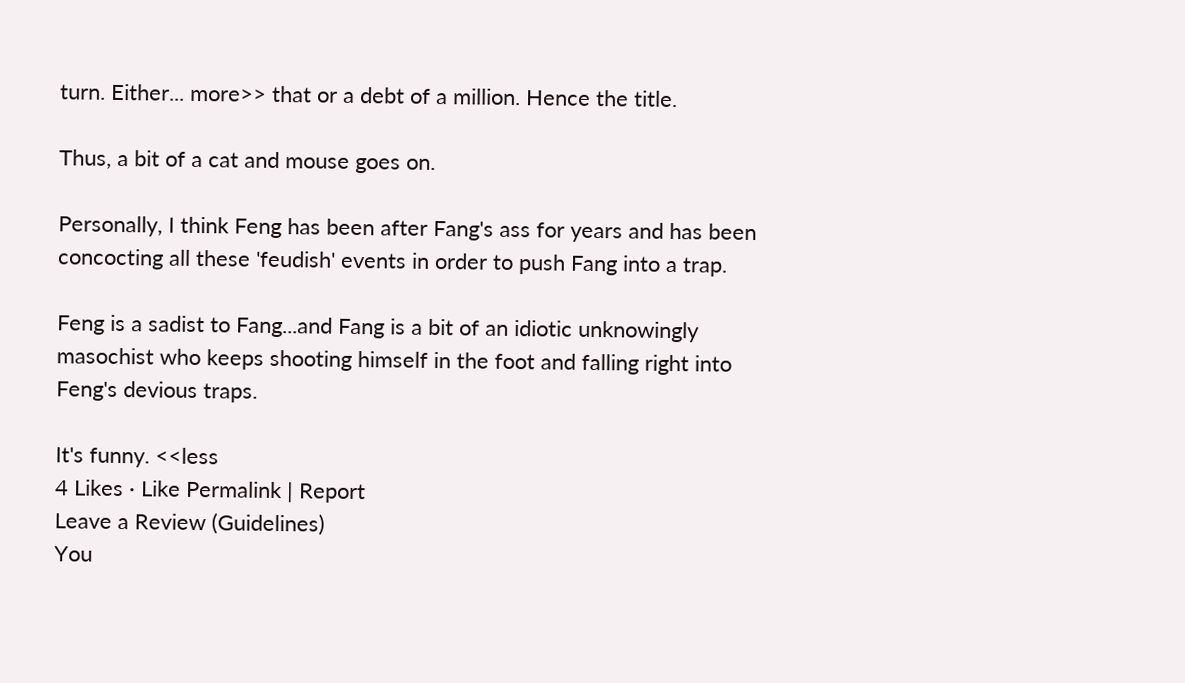turn. Either... more>> that or a debt of a million. Hence the title.

Thus, a bit of a cat and mouse goes on.

Personally, I think Feng has been after Fang's ass for years and has been concocting all these 'feudish' events in order to push Fang into a trap.

Feng is a sadist to Fang...and Fang is a bit of an idiotic unknowingly masochist who keeps shooting himself in the foot and falling right into Feng's devious traps.

It's funny. <<less
4 Likes · Like Permalink | Report
Leave a Review (Guidelines)
You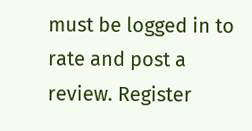must be logged in to rate and post a review. Register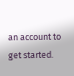an account to get started.